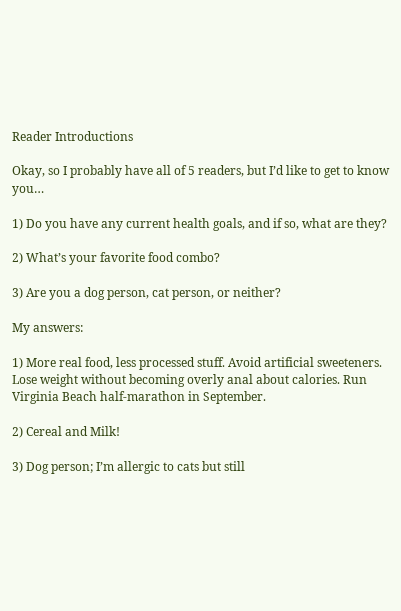Reader Introductions

Okay, so I probably have all of 5 readers, but I’d like to get to know you…

1) Do you have any current health goals, and if so, what are they?

2) What’s your favorite food combo?

3) Are you a dog person, cat person, or neither?

My answers:

1) More real food, less processed stuff. Avoid artificial sweeteners. Lose weight without becoming overly anal about calories. Run Virginia Beach half-marathon in September.

2) Cereal and Milk!

3) Dog person; I’m allergic to cats but still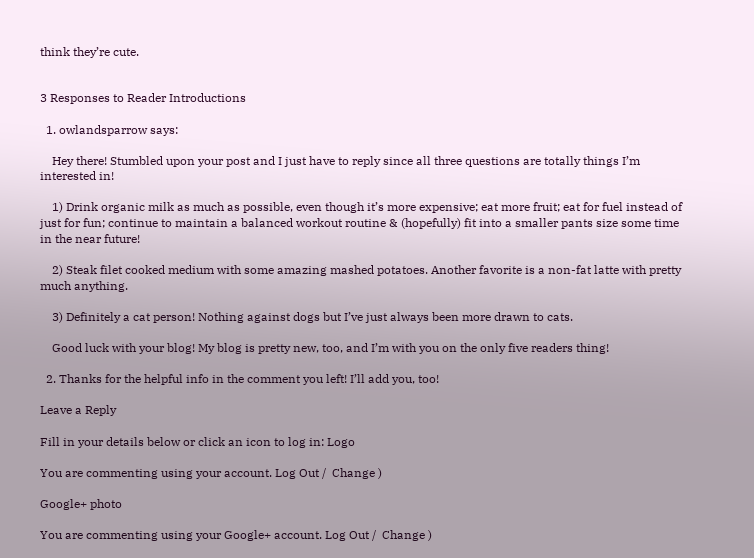think they’re cute.


3 Responses to Reader Introductions

  1. owlandsparrow says:

    Hey there! Stumbled upon your post and I just have to reply since all three questions are totally things I’m interested in!

    1) Drink organic milk as much as possible, even though it’s more expensive; eat more fruit; eat for fuel instead of just for fun; continue to maintain a balanced workout routine & (hopefully) fit into a smaller pants size some time in the near future!

    2) Steak filet cooked medium with some amazing mashed potatoes. Another favorite is a non-fat latte with pretty much anything.

    3) Definitely a cat person! Nothing against dogs but I’ve just always been more drawn to cats.

    Good luck with your blog! My blog is pretty new, too, and I’m with you on the only five readers thing!

  2. Thanks for the helpful info in the comment you left! I’ll add you, too!

Leave a Reply

Fill in your details below or click an icon to log in: Logo

You are commenting using your account. Log Out /  Change )

Google+ photo

You are commenting using your Google+ account. Log Out /  Change )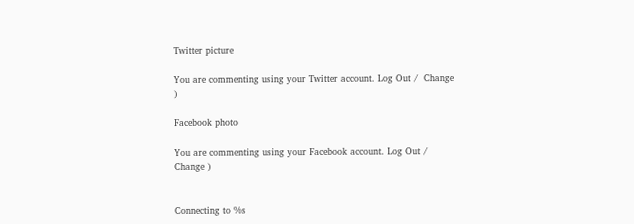Twitter picture

You are commenting using your Twitter account. Log Out /  Change )

Facebook photo

You are commenting using your Facebook account. Log Out /  Change )


Connecting to %s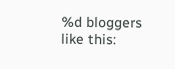%d bloggers like this: